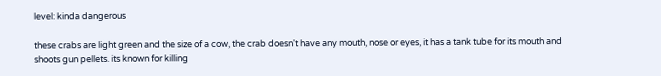level: kinda dangerous

these crabs are light green and the size of a cow, the crab doesn't have any mouth, nose or eyes, it has a tank tube for its mouth and shoots gun pellets. its known for killing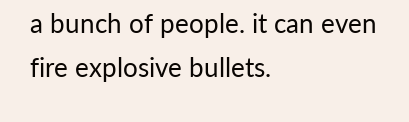a bunch of people. it can even fire explosive bullets.